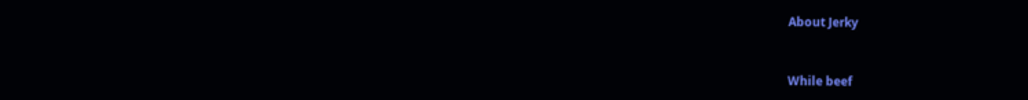About Jerky


While beef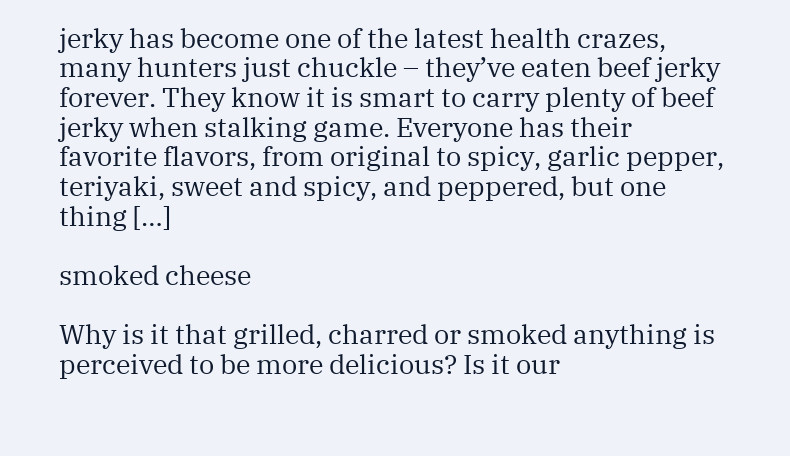jerky has become one of the latest health crazes, many hunters just chuckle – they’ve eaten beef jerky forever. They know it is smart to carry plenty of beef jerky when stalking game. Everyone has their favorite flavors, from original to spicy, garlic pepper, teriyaki, sweet and spicy, and peppered, but one thing […]

smoked cheese

Why is it that grilled, charred or smoked anything is perceived to be more delicious? Is it our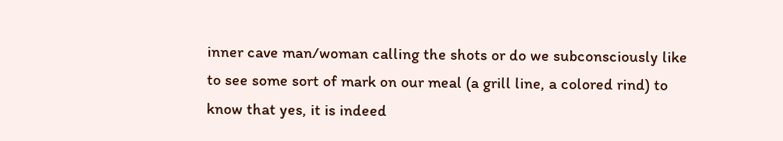inner cave man/woman calling the shots or do we subconsciously like to see some sort of mark on our meal (a grill line, a colored rind) to know that yes, it is indeed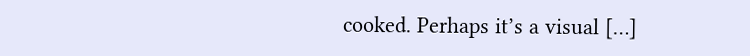cooked. Perhaps it’s a visual […]